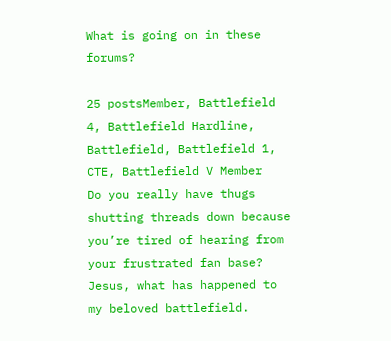What is going on in these forums?

25 postsMember, Battlefield 4, Battlefield Hardline, Battlefield, Battlefield 1, CTE, Battlefield V Member
Do you really have thugs shutting threads down because you’re tired of hearing from your frustrated fan base?
Jesus, what has happened to my beloved battlefield.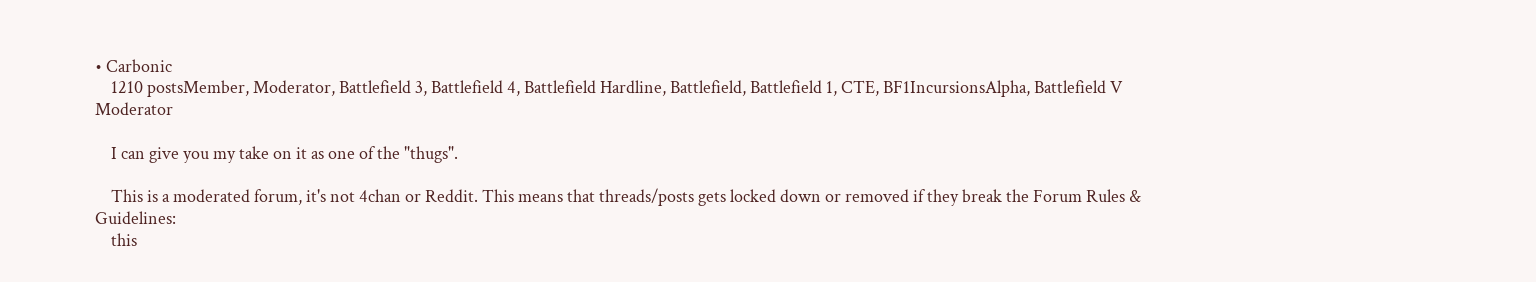• Carbonic
    1210 postsMember, Moderator, Battlefield 3, Battlefield 4, Battlefield Hardline, Battlefield, Battlefield 1, CTE, BF1IncursionsAlpha, Battlefield V Moderator

    I can give you my take on it as one of the "thugs".

    This is a moderated forum, it's not 4chan or Reddit. This means that threads/posts gets locked down or removed if they break the Forum Rules & Guidelines:
    this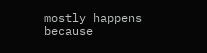mostly happens because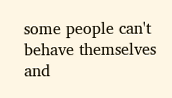some people can't behave themselves and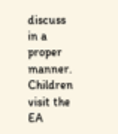discuss in a proper manner. Children visit the EA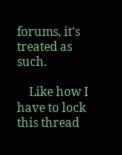forums, it's treated as such.

    Like how I have to lock this thread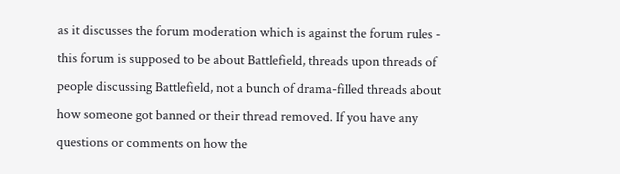as it discusses the forum moderation which is against the forum rules - this forum is supposed to be about Battlefield, threads upon threads of people discussing Battlefield, not a bunch of drama-filled threads about how someone got banned or their thread removed. If you have any questions or comments on how the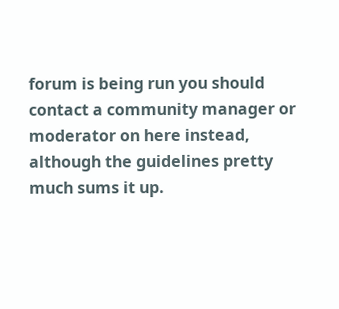forum is being run you should contact a community manager or moderator on here instead, although the guidelines pretty much sums it up.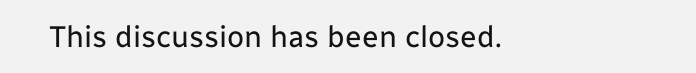This discussion has been closed.